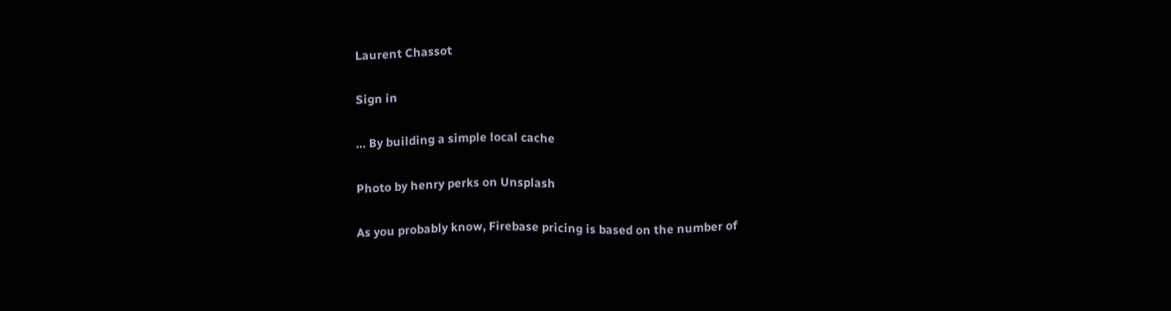Laurent Chassot

Sign in

… By building a simple local cache

Photo by henry perks on Unsplash

As you probably know, Firebase pricing is based on the number of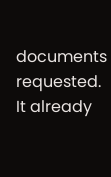documents requested. It already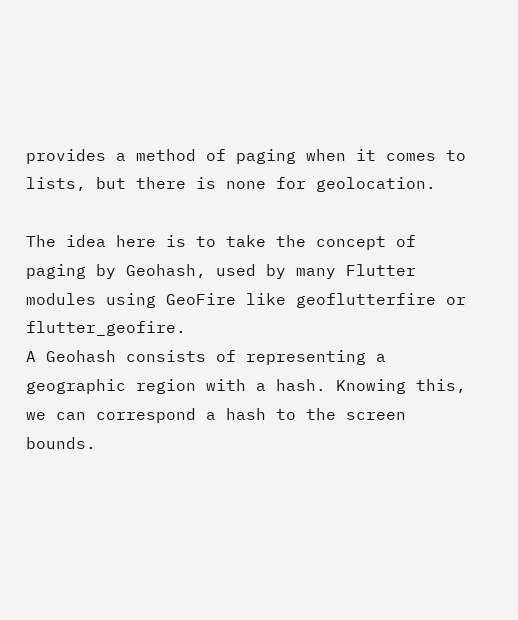provides a method of paging when it comes to lists, but there is none for geolocation.

The idea here is to take the concept of paging by Geohash, used by many Flutter modules using GeoFire like geoflutterfire or flutter_geofire.
A Geohash consists of representing a geographic region with a hash. Knowing this, we can correspond a hash to the screen bounds.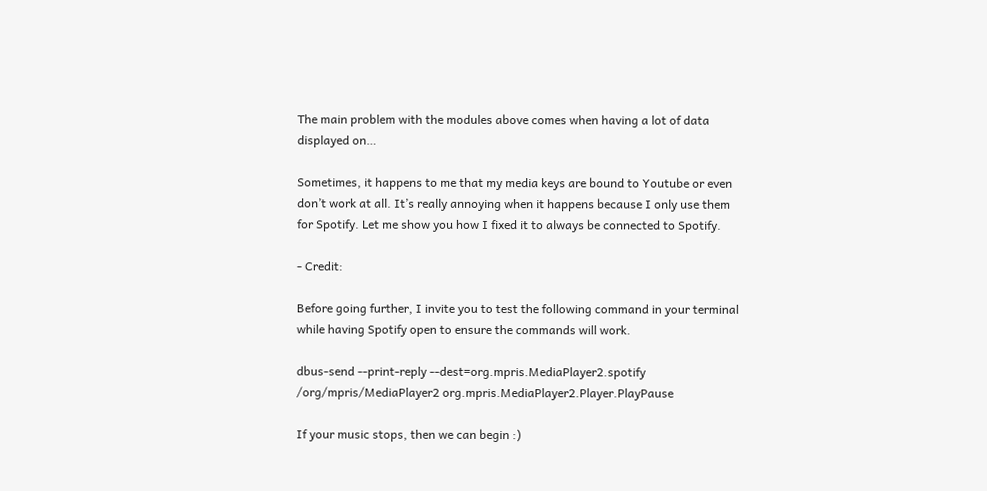The main problem with the modules above comes when having a lot of data displayed on…

Sometimes, it happens to me that my media keys are bound to Youtube or even don’t work at all. It’s really annoying when it happens because I only use them for Spotify. Let me show you how I fixed it to always be connected to Spotify.

- Credit:

Before going further, I invite you to test the following command in your terminal while having Spotify open to ensure the commands will work.

dbus-send --print-reply --dest=org.mpris.MediaPlayer2.spotify /org/mpris/MediaPlayer2 org.mpris.MediaPlayer2.Player.PlayPause

If your music stops, then we can begin :)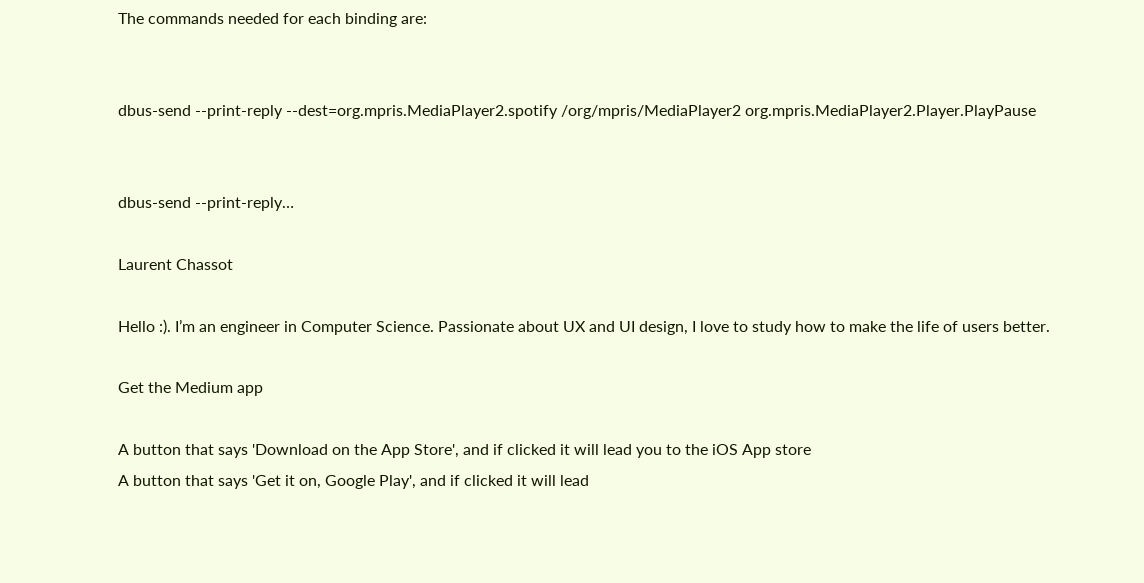The commands needed for each binding are:


dbus-send --print-reply --dest=org.mpris.MediaPlayer2.spotify /org/mpris/MediaPlayer2 org.mpris.MediaPlayer2.Player.PlayPause


dbus-send --print-reply…

Laurent Chassot

Hello :). I’m an engineer in Computer Science. Passionate about UX and UI design, I love to study how to make the life of users better.

Get the Medium app

A button that says 'Download on the App Store', and if clicked it will lead you to the iOS App store
A button that says 'Get it on, Google Play', and if clicked it will lead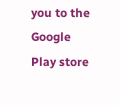you to the Google Play store